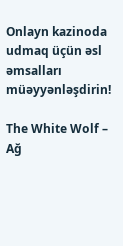Onlayn kazinoda udmaq üçün əsl əmsalları müəyyənləşdirin!

The White Wolf – Ağ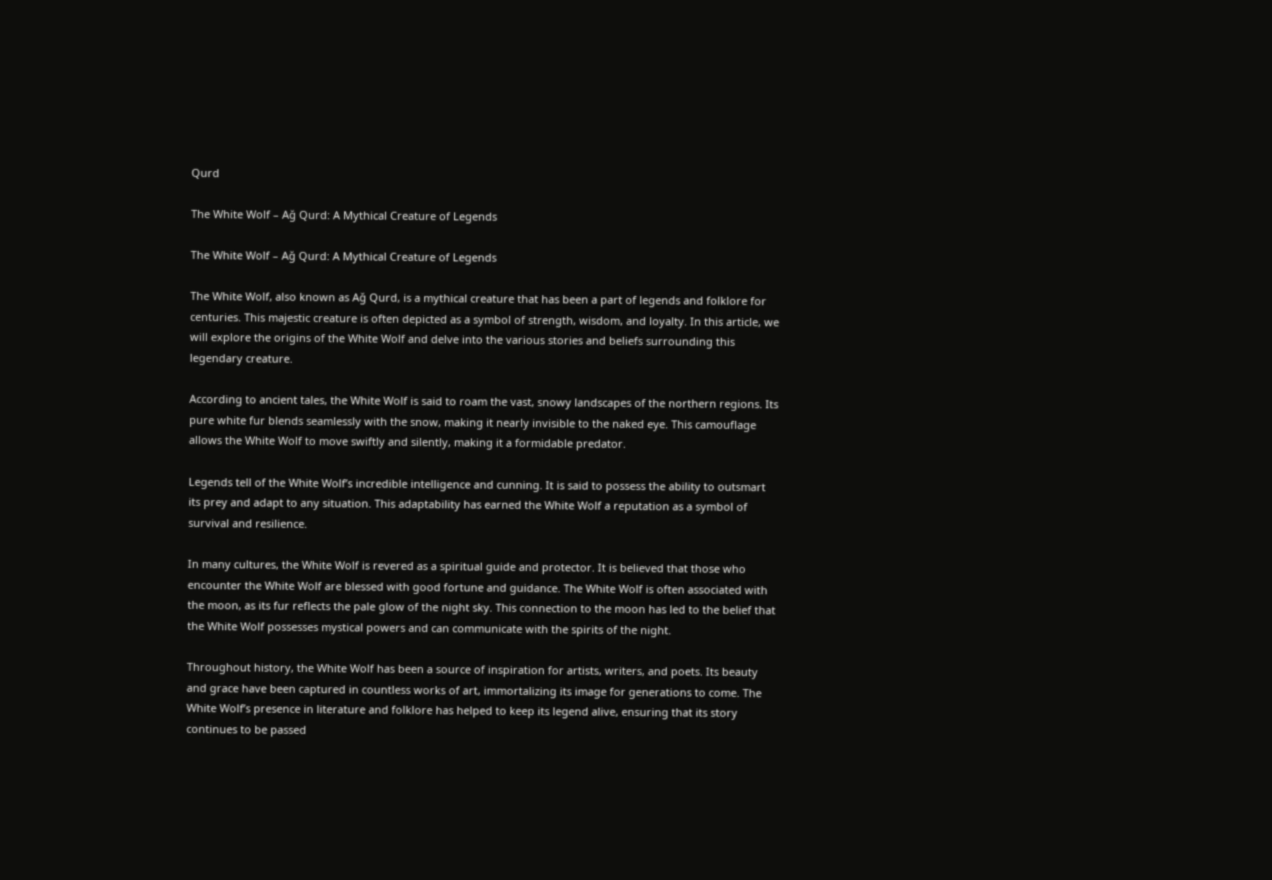Qurd

The White Wolf – Ağ Qurd: A Mythical Creature of Legends

The White Wolf – Ağ Qurd: A Mythical Creature of Legends

The White Wolf, also known as Ağ Qurd, is a mythical creature that has been a part of legends and folklore for centuries. This majestic creature is often depicted as a symbol of strength, wisdom, and loyalty. In this article, we will explore the origins of the White Wolf and delve into the various stories and beliefs surrounding this legendary creature.

According to ancient tales, the White Wolf is said to roam the vast, snowy landscapes of the northern regions. Its pure white fur blends seamlessly with the snow, making it nearly invisible to the naked eye. This camouflage allows the White Wolf to move swiftly and silently, making it a formidable predator.

Legends tell of the White Wolf’s incredible intelligence and cunning. It is said to possess the ability to outsmart its prey and adapt to any situation. This adaptability has earned the White Wolf a reputation as a symbol of survival and resilience.

In many cultures, the White Wolf is revered as a spiritual guide and protector. It is believed that those who encounter the White Wolf are blessed with good fortune and guidance. The White Wolf is often associated with the moon, as its fur reflects the pale glow of the night sky. This connection to the moon has led to the belief that the White Wolf possesses mystical powers and can communicate with the spirits of the night.

Throughout history, the White Wolf has been a source of inspiration for artists, writers, and poets. Its beauty and grace have been captured in countless works of art, immortalizing its image for generations to come. The White Wolf’s presence in literature and folklore has helped to keep its legend alive, ensuring that its story continues to be passed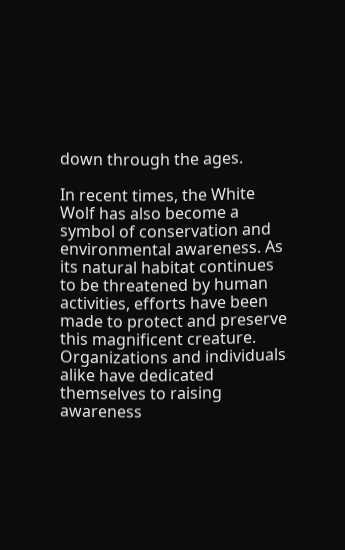down through the ages.

In recent times, the White Wolf has also become a symbol of conservation and environmental awareness. As its natural habitat continues to be threatened by human activities, efforts have been made to protect and preserve this magnificent creature. Organizations and individuals alike have dedicated themselves to raising awareness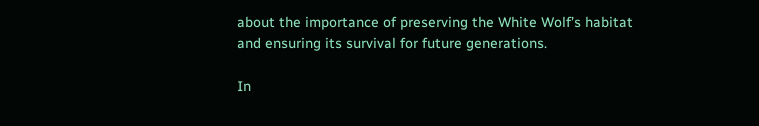about the importance of preserving the White Wolf’s habitat and ensuring its survival for future generations.

In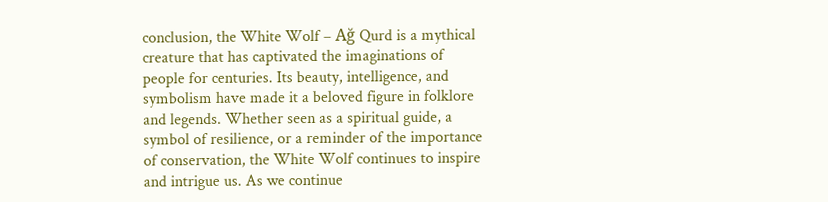conclusion, the White Wolf – Ağ Qurd is a mythical creature that has captivated the imaginations of people for centuries. Its beauty, intelligence, and symbolism have made it a beloved figure in folklore and legends. Whether seen as a spiritual guide, a symbol of resilience, or a reminder of the importance of conservation, the White Wolf continues to inspire and intrigue us. As we continue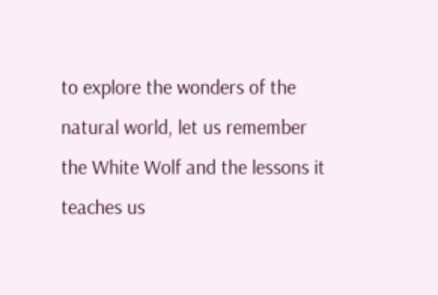to explore the wonders of the natural world, let us remember the White Wolf and the lessons it teaches us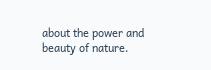about the power and beauty of nature.